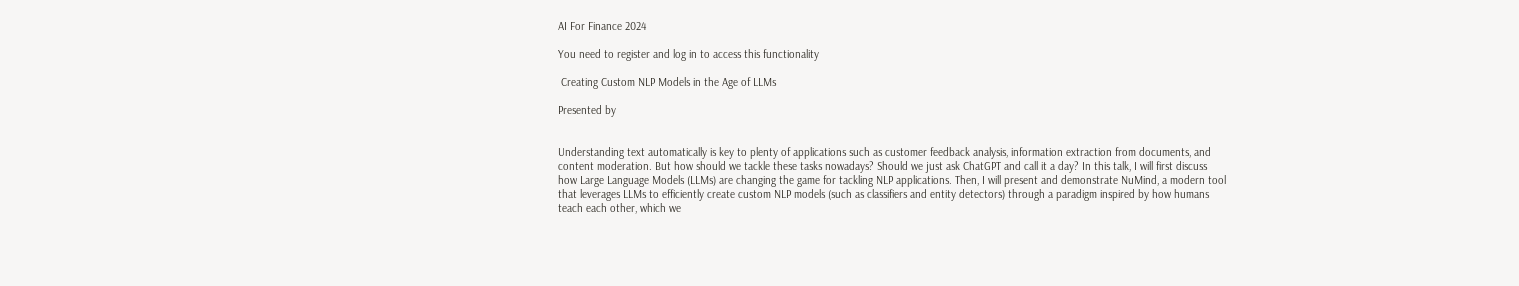AI For Finance 2024

You need to register and log in to access this functionality

 Creating Custom NLP Models in the Age of LLMs

Presented by


Understanding text automatically is key to plenty of applications such as customer feedback analysis, information extraction from documents, and content moderation. But how should we tackle these tasks nowadays? Should we just ask ChatGPT and call it a day? In this talk, I will first discuss how Large Language Models (LLMs) are changing the game for tackling NLP applications. Then, I will present and demonstrate NuMind, a modern tool that leverages LLMs to efficiently create custom NLP models (such as classifiers and entity detectors) through a paradigm inspired by how humans teach each other, which we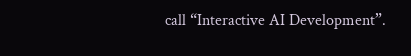call “Interactive AI Development”.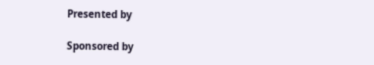Presented by

Sponsored by